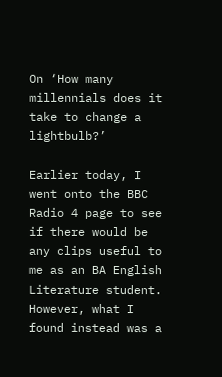On ‘How many millennials does it take to change a lightbulb?’

Earlier today, I went onto the BBC Radio 4 page to see if there would be any clips useful to me as an BA English Literature student. However, what I found instead was a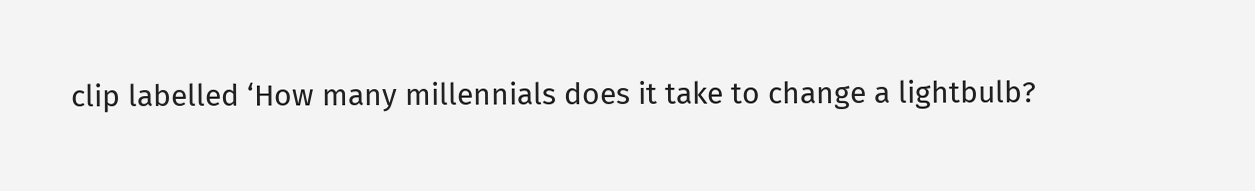clip labelled ‘How many millennials does it take to change a lightbulb?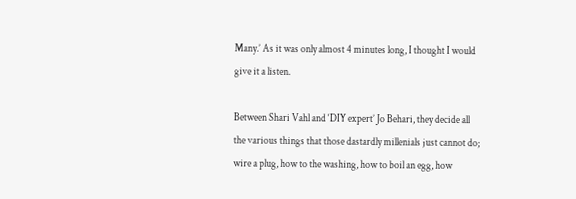Many.’ As it was only almost 4 minutes long, I thought I would give it a listen.

Between Shari Vahl and ‘DIY expert’ Jo Behari, they decide all the various things that those dastardly millenials just cannot do; wire a plug, how to the washing, how to boil an egg, how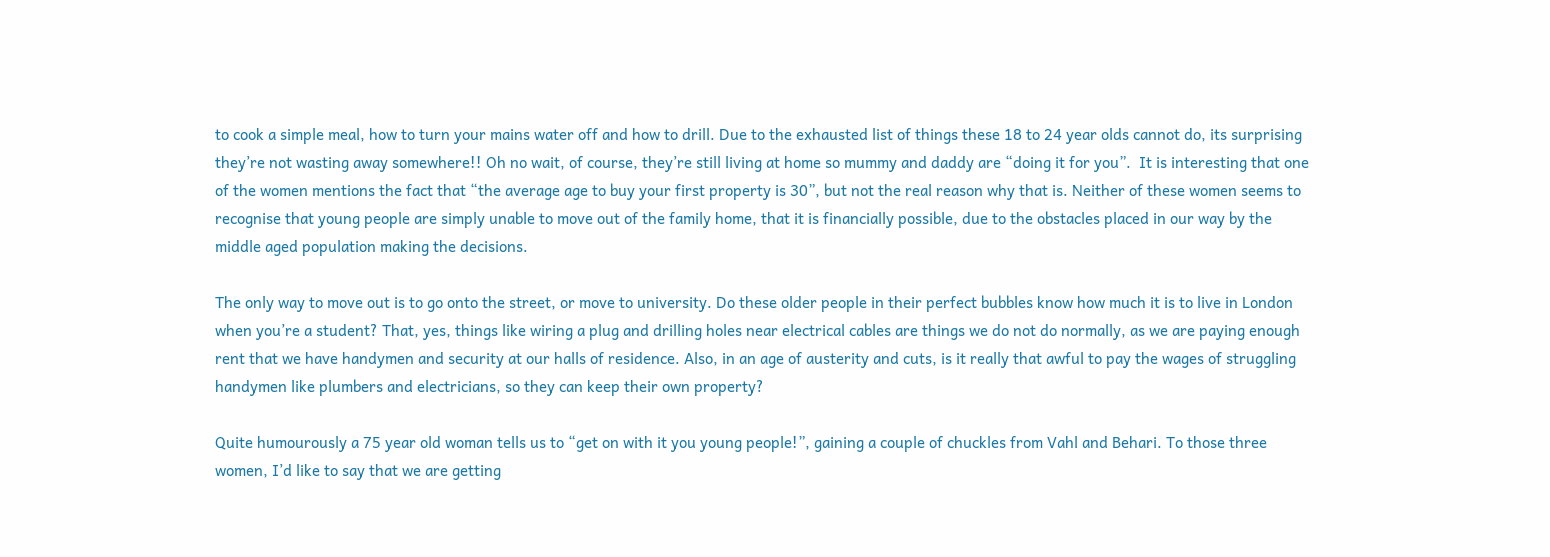to cook a simple meal, how to turn your mains water off and how to drill. Due to the exhausted list of things these 18 to 24 year olds cannot do, its surprising they’re not wasting away somewhere!! Oh no wait, of course, they’re still living at home so mummy and daddy are “doing it for you”.  It is interesting that one of the women mentions the fact that “the average age to buy your first property is 30”, but not the real reason why that is. Neither of these women seems to recognise that young people are simply unable to move out of the family home, that it is financially possible, due to the obstacles placed in our way by the middle aged population making the decisions.

The only way to move out is to go onto the street, or move to university. Do these older people in their perfect bubbles know how much it is to live in London when you’re a student? That, yes, things like wiring a plug and drilling holes near electrical cables are things we do not do normally, as we are paying enough rent that we have handymen and security at our halls of residence. Also, in an age of austerity and cuts, is it really that awful to pay the wages of struggling handymen like plumbers and electricians, so they can keep their own property?

Quite humourously a 75 year old woman tells us to “get on with it you young people!”, gaining a couple of chuckles from Vahl and Behari. To those three women, I’d like to say that we are getting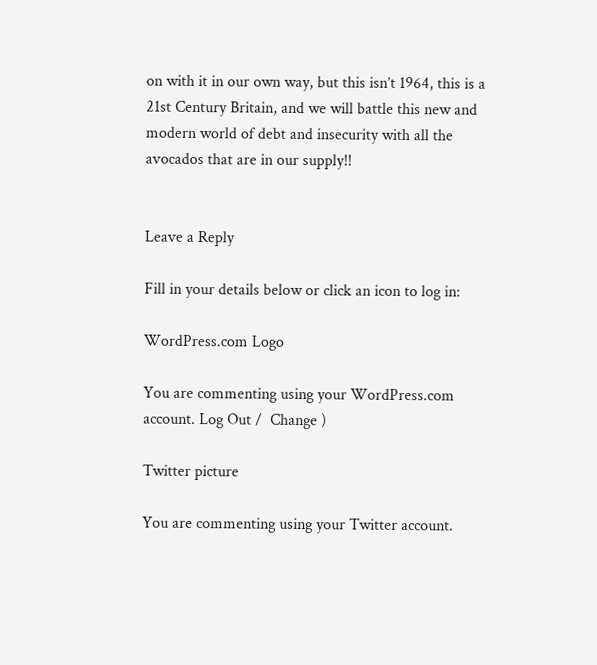on with it in our own way, but this isn’t 1964, this is a 21st Century Britain, and we will battle this new and modern world of debt and insecurity with all the avocados that are in our supply!!


Leave a Reply

Fill in your details below or click an icon to log in:

WordPress.com Logo

You are commenting using your WordPress.com account. Log Out /  Change )

Twitter picture

You are commenting using your Twitter account.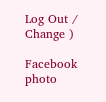Log Out /  Change )

Facebook photo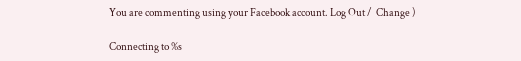You are commenting using your Facebook account. Log Out /  Change )

Connecting to %s